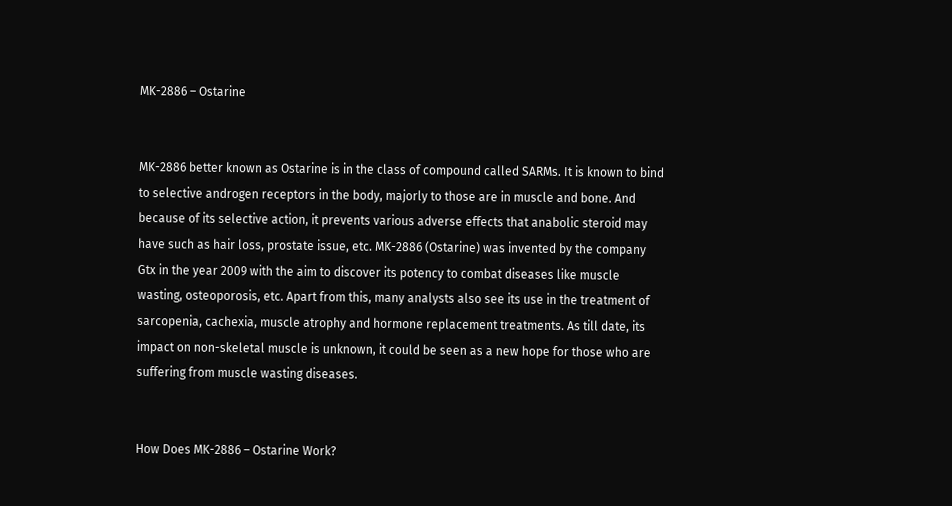MK-2886 – Ostarine


MK-2886 better known as Ostarine is in the class of compound called SARMs. It is known to bind to selective androgen receptors in the body, majorly to those are in muscle and bone. And because of its selective action, it prevents various adverse effects that anabolic steroid may have such as hair loss, prostate issue, etc. MK-2886 (Ostarine) was invented by the company Gtx in the year 2009 with the aim to discover its potency to combat diseases like muscle wasting, osteoporosis, etc. Apart from this, many analysts also see its use in the treatment of sarcopenia, cachexia, muscle atrophy and hormone replacement treatments. As till date, its impact on non-skeletal muscle is unknown, it could be seen as a new hope for those who are suffering from muscle wasting diseases.


How Does MK-2886 – Ostarine Work?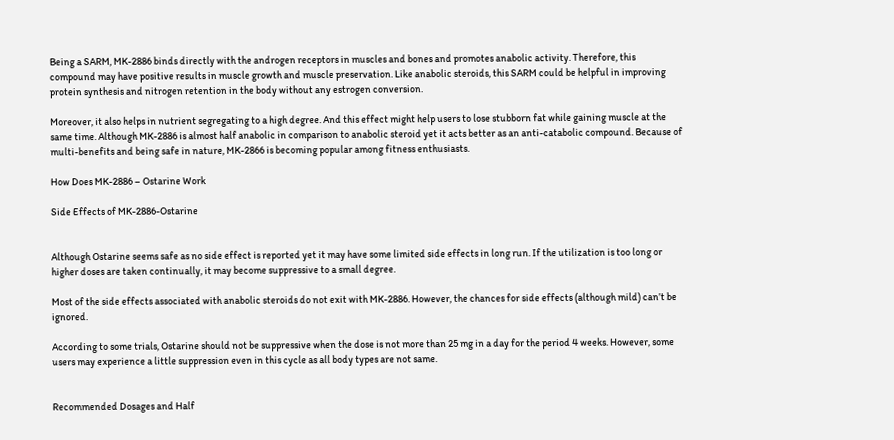Being a SARM, MK-2886 binds directly with the androgen receptors in muscles and bones and promotes anabolic activity. Therefore, this compound may have positive results in muscle growth and muscle preservation. Like anabolic steroids, this SARM could be helpful in improving protein synthesis and nitrogen retention in the body without any estrogen conversion.

Moreover, it also helps in nutrient segregating to a high degree. And this effect might help users to lose stubborn fat while gaining muscle at the same time. Although MK-2886 is almost half anabolic in comparison to anabolic steroid yet it acts better as an anti-catabolic compound. Because of multi-benefits and being safe in nature, MK-2866 is becoming popular among fitness enthusiasts.

How Does MK-2886 – Ostarine Work

Side Effects of MK-2886-Ostarine


Although Ostarine seems safe as no side effect is reported yet it may have some limited side effects in long run. If the utilization is too long or higher doses are taken continually, it may become suppressive to a small degree.

Most of the side effects associated with anabolic steroids do not exit with MK-2886. However, the chances for side effects (although mild) can’t be ignored.

According to some trials, Ostarine should not be suppressive when the dose is not more than 25 mg in a day for the period 4 weeks. However, some users may experience a little suppression even in this cycle as all body types are not same.


Recommended Dosages and Half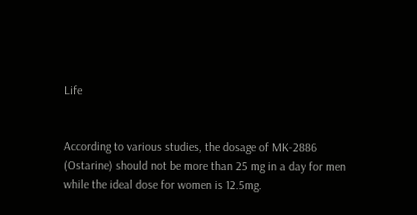Life


According to various studies, the dosage of MK-2886 (Ostarine) should not be more than 25 mg in a day for men while the ideal dose for women is 12.5mg.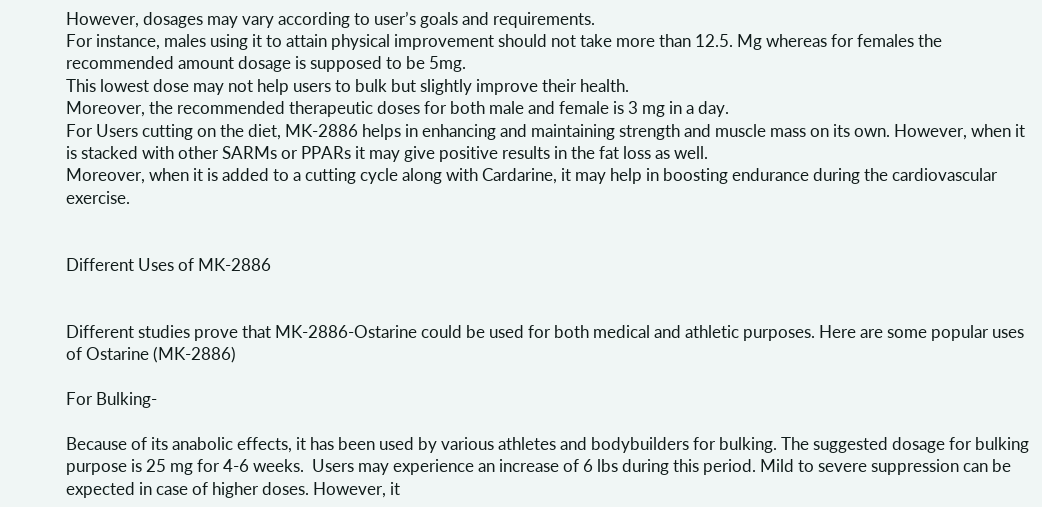However, dosages may vary according to user’s goals and requirements.
For instance, males using it to attain physical improvement should not take more than 12.5. Mg whereas for females the recommended amount dosage is supposed to be 5mg.
This lowest dose may not help users to bulk but slightly improve their health.
Moreover, the recommended therapeutic doses for both male and female is 3 mg in a day.
For Users cutting on the diet, MK-2886 helps in enhancing and maintaining strength and muscle mass on its own. However, when it is stacked with other SARMs or PPARs it may give positive results in the fat loss as well.
Moreover, when it is added to a cutting cycle along with Cardarine, it may help in boosting endurance during the cardiovascular exercise.


Different Uses of MK-2886


Different studies prove that MK-2886-Ostarine could be used for both medical and athletic purposes. Here are some popular uses of Ostarine (MK-2886)

For Bulking-

Because of its anabolic effects, it has been used by various athletes and bodybuilders for bulking. The suggested dosage for bulking purpose is 25 mg for 4-6 weeks.  Users may experience an increase of 6 lbs during this period. Mild to severe suppression can be expected in case of higher doses. However, it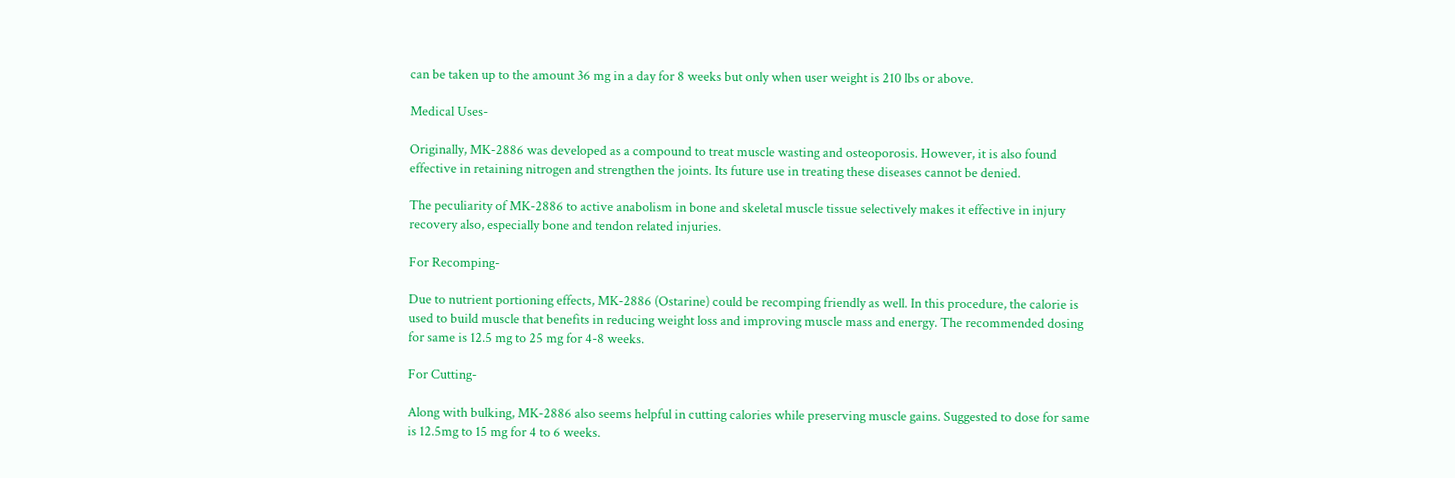can be taken up to the amount 36 mg in a day for 8 weeks but only when user weight is 210 lbs or above.

Medical Uses-

Originally, MK-2886 was developed as a compound to treat muscle wasting and osteoporosis. However, it is also found effective in retaining nitrogen and strengthen the joints. Its future use in treating these diseases cannot be denied.

The peculiarity of MK-2886 to active anabolism in bone and skeletal muscle tissue selectively makes it effective in injury recovery also, especially bone and tendon related injuries.

For Recomping-

Due to nutrient portioning effects, MK-2886 (Ostarine) could be recomping friendly as well. In this procedure, the calorie is used to build muscle that benefits in reducing weight loss and improving muscle mass and energy. The recommended dosing for same is 12.5 mg to 25 mg for 4-8 weeks.

For Cutting-

Along with bulking, MK-2886 also seems helpful in cutting calories while preserving muscle gains. Suggested to dose for same is 12.5mg to 15 mg for 4 to 6 weeks.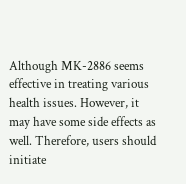Although MK-2886 seems effective in treating various health issues. However, it may have some side effects as well. Therefore, users should initiate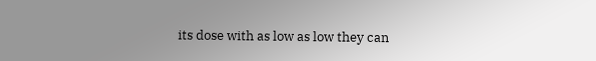its dose with as low as low they can